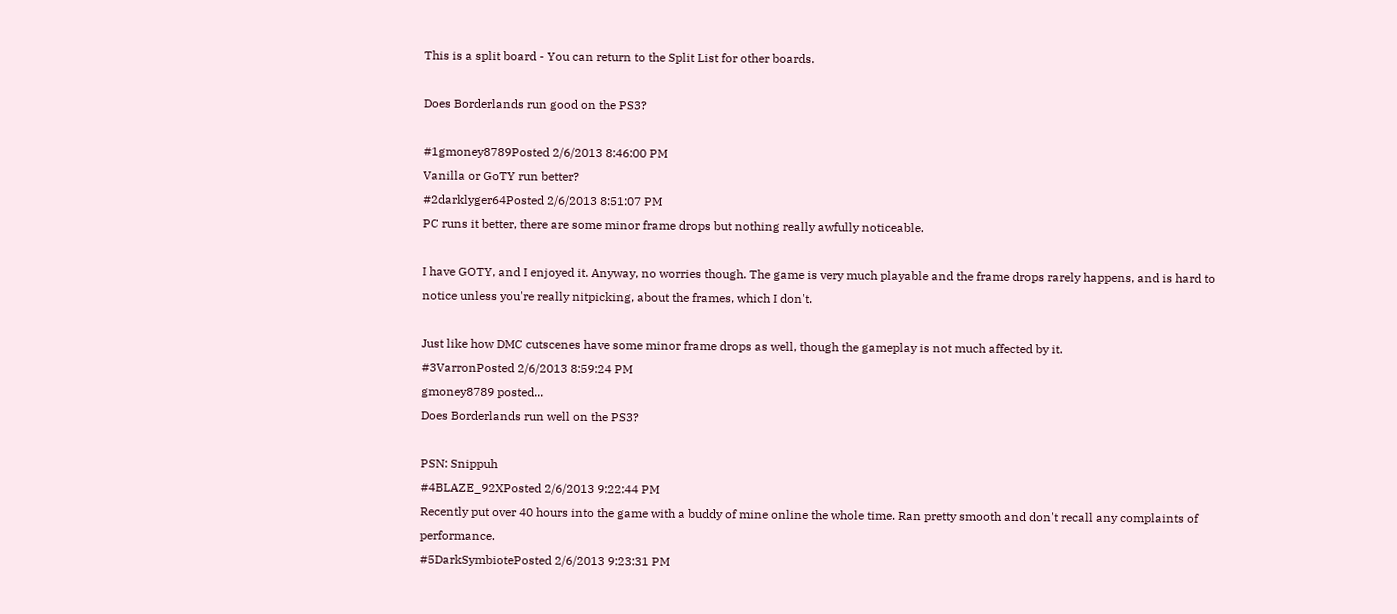This is a split board - You can return to the Split List for other boards.

Does Borderlands run good on the PS3?

#1gmoney8789Posted 2/6/2013 8:46:00 PM
Vanilla or GoTY run better?
#2darklyger64Posted 2/6/2013 8:51:07 PM
PC runs it better, there are some minor frame drops but nothing really awfully noticeable.

I have GOTY, and I enjoyed it. Anyway, no worries though. The game is very much playable and the frame drops rarely happens, and is hard to notice unless you're really nitpicking, about the frames, which I don't.

Just like how DMC cutscenes have some minor frame drops as well, though the gameplay is not much affected by it.
#3VarronPosted 2/6/2013 8:59:24 PM
gmoney8789 posted...
Does Borderlands run well on the PS3?

PSN: Snippuh
#4BLAZE_92XPosted 2/6/2013 9:22:44 PM
Recently put over 40 hours into the game with a buddy of mine online the whole time. Ran pretty smooth and don't recall any complaints of performance.
#5DarkSymbiotePosted 2/6/2013 9:23:31 PM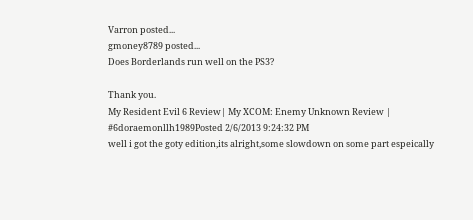Varron posted...
gmoney8789 posted...
Does Borderlands run well on the PS3?

Thank you.
My Resident Evil 6 Review| My XCOM: Enemy Unknown Review |
#6doraemonllh1989Posted 2/6/2013 9:24:32 PM
well i got the goty edition,its alright,some slowdown on some part espeically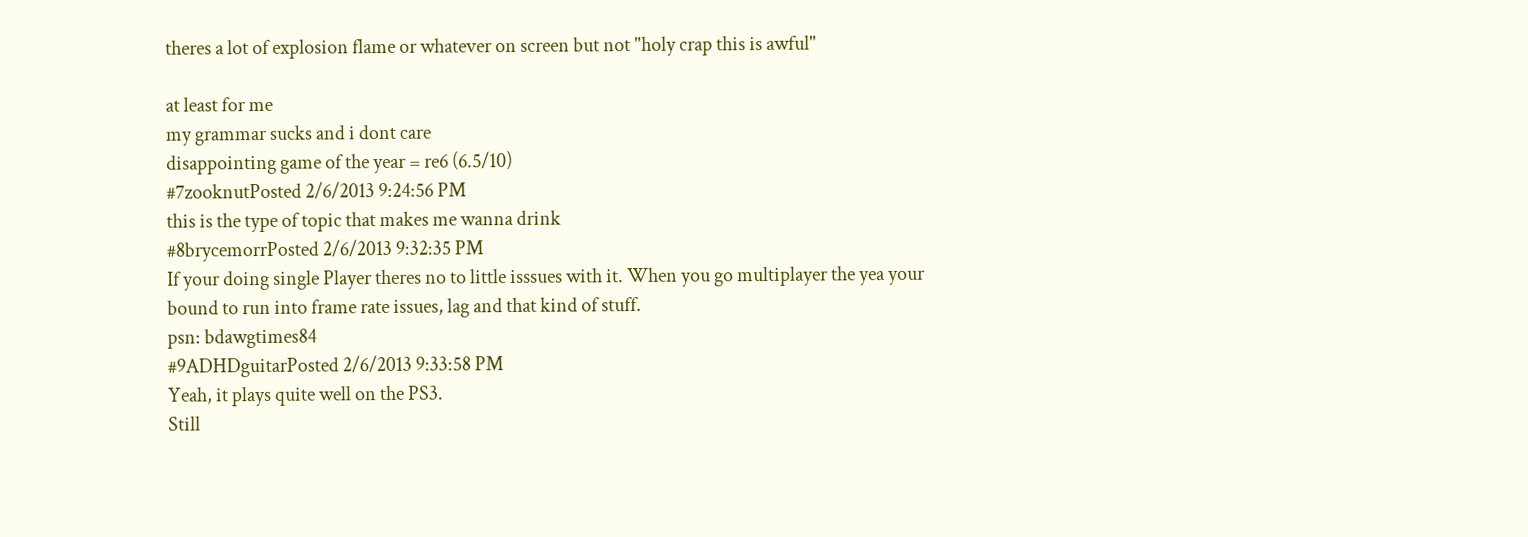theres a lot of explosion flame or whatever on screen but not "holy crap this is awful"

at least for me
my grammar sucks and i dont care
disappointing game of the year = re6 (6.5/10)
#7zooknutPosted 2/6/2013 9:24:56 PM
this is the type of topic that makes me wanna drink
#8brycemorrPosted 2/6/2013 9:32:35 PM
If your doing single Player theres no to little isssues with it. When you go multiplayer the yea your bound to run into frame rate issues, lag and that kind of stuff.
psn: bdawgtimes84
#9ADHDguitarPosted 2/6/2013 9:33:58 PM
Yeah, it plays quite well on the PS3.
Still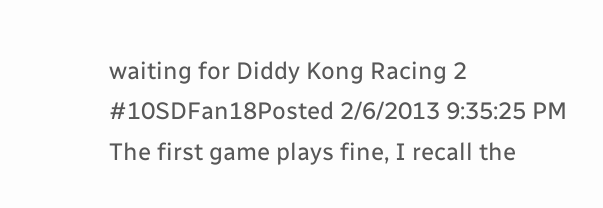waiting for Diddy Kong Racing 2
#10SDFan18Posted 2/6/2013 9:35:25 PM
The first game plays fine, I recall the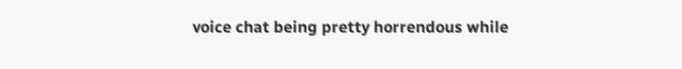voice chat being pretty horrendous while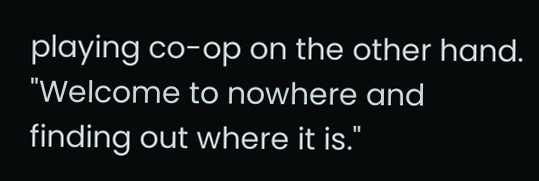playing co-op on the other hand.
"Welcome to nowhere and finding out where it is."